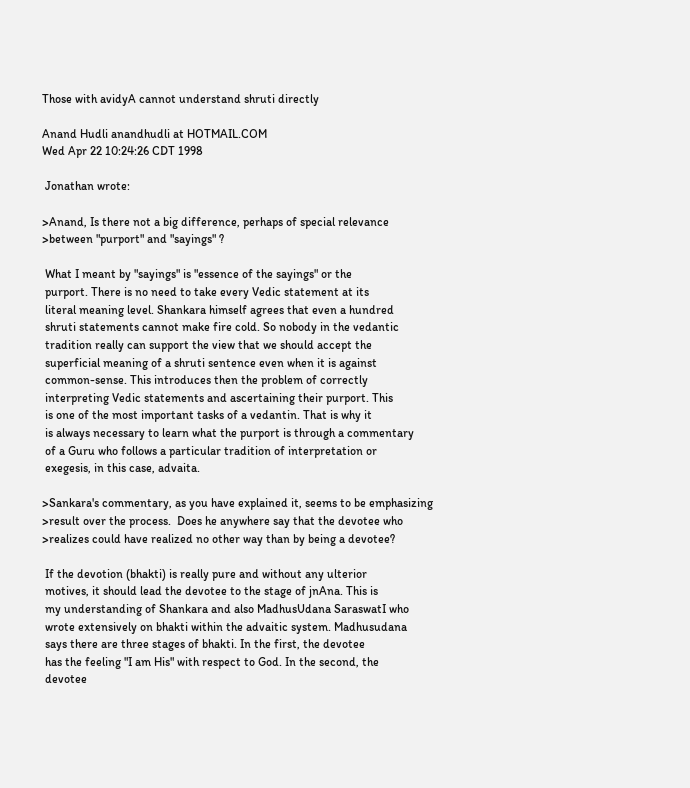Those with avidyA cannot understand shruti directly

Anand Hudli anandhudli at HOTMAIL.COM
Wed Apr 22 10:24:26 CDT 1998

 Jonathan wrote:

>Anand, Is there not a big difference, perhaps of special relevance
>between "purport" and "sayings" ?

 What I meant by "sayings" is "essence of the sayings" or the
 purport. There is no need to take every Vedic statement at its
 literal meaning level. Shankara himself agrees that even a hundred
 shruti statements cannot make fire cold. So nobody in the vedantic
 tradition really can support the view that we should accept the
 superficial meaning of a shruti sentence even when it is against
 common-sense. This introduces then the problem of correctly
 interpreting Vedic statements and ascertaining their purport. This
 is one of the most important tasks of a vedantin. That is why it
 is always necessary to learn what the purport is through a commentary
 of a Guru who follows a particular tradition of interpretation or
 exegesis, in this case, advaita.

>Sankara's commentary, as you have explained it, seems to be emphasizing
>result over the process.  Does he anywhere say that the devotee who
>realizes could have realized no other way than by being a devotee?

 If the devotion (bhakti) is really pure and without any ulterior
 motives, it should lead the devotee to the stage of jnAna. This is
 my understanding of Shankara and also MadhusUdana SaraswatI who
 wrote extensively on bhakti within the advaitic system. Madhusudana
 says there are three stages of bhakti. In the first, the devotee
 has the feeling "I am His" with respect to God. In the second, the
 devotee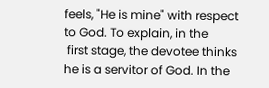feels, "He is mine" with respect to God. To explain, in the
 first stage, the devotee thinks he is a servitor of God. In the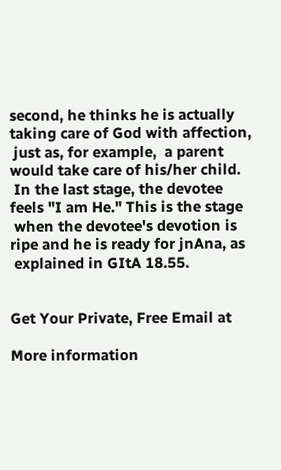second, he thinks he is actually taking care of God with affection,
 just as, for example,  a parent would take care of his/her child.
 In the last stage, the devotee feels "I am He." This is the stage
 when the devotee's devotion is ripe and he is ready for jnAna, as
 explained in GItA 18.55.


Get Your Private, Free Email at

More information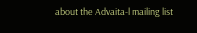about the Advaita-l mailing list